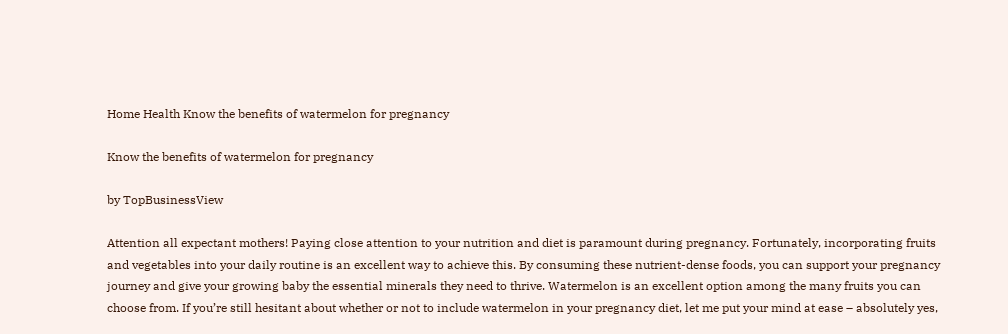Home Health Know the benefits of watermelon for pregnancy

Know the benefits of watermelon for pregnancy

by TopBusinessView

Attention all expectant mothers! Paying close attention to your nutrition and diet is paramount during pregnancy. Fortunately, incorporating fruits and vegetables into your daily routine is an excellent way to achieve this. By consuming these nutrient-dense foods, you can support your pregnancy journey and give your growing baby the essential minerals they need to thrive. Watermelon is an excellent option among the many fruits you can choose from. If you’re still hesitant about whether or not to include watermelon in your pregnancy diet, let me put your mind at ease – absolutely yes,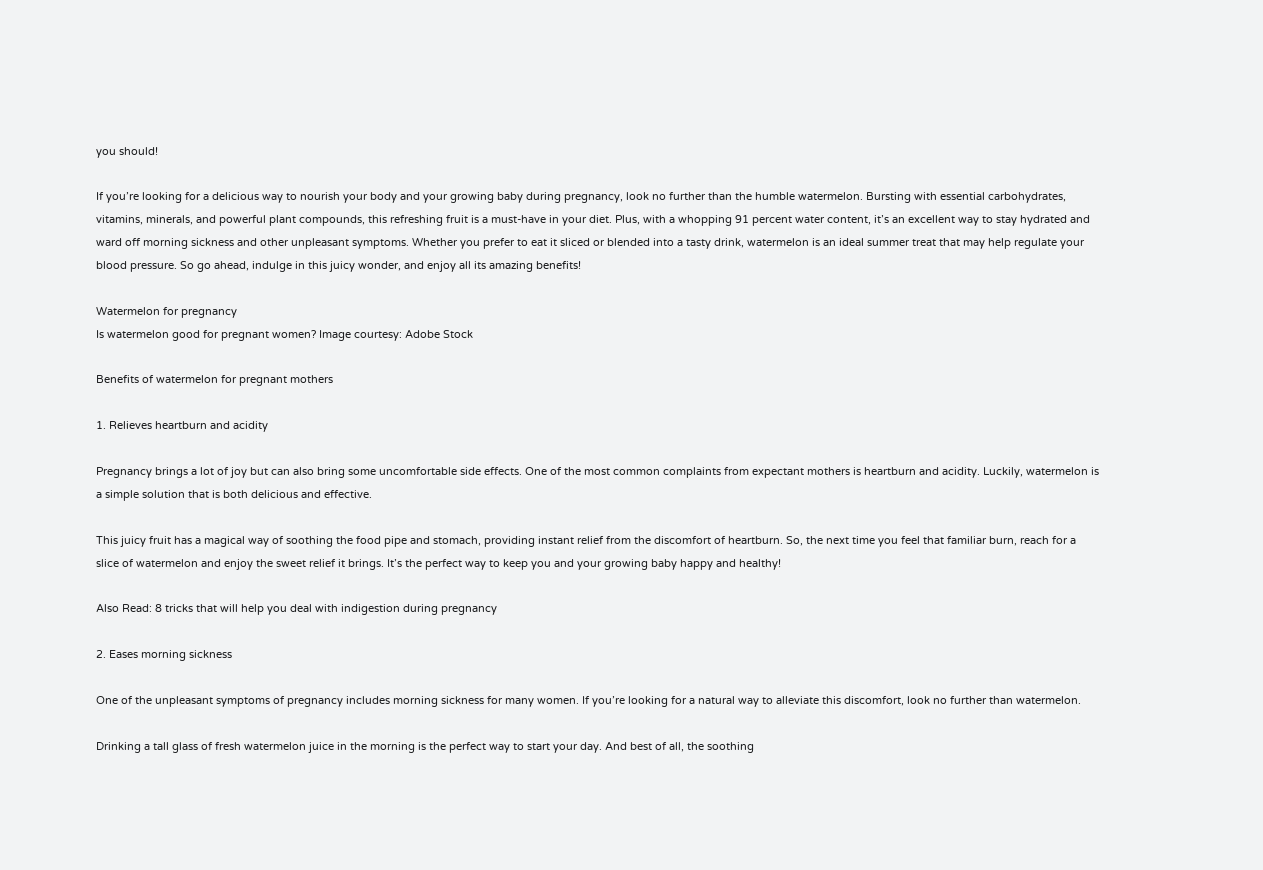you should!

If you’re looking for a delicious way to nourish your body and your growing baby during pregnancy, look no further than the humble watermelon. Bursting with essential carbohydrates, vitamins, minerals, and powerful plant compounds, this refreshing fruit is a must-have in your diet. Plus, with a whopping 91 percent water content, it’s an excellent way to stay hydrated and ward off morning sickness and other unpleasant symptoms. Whether you prefer to eat it sliced or blended into a tasty drink, watermelon is an ideal summer treat that may help regulate your blood pressure. So go ahead, indulge in this juicy wonder, and enjoy all its amazing benefits!

Watermelon for pregnancy
Is watermelon good for pregnant women? Image courtesy: Adobe Stock

Benefits of watermelon for pregnant mothers

1. Relieves heartburn and acidity

Pregnancy brings a lot of joy but can also bring some uncomfortable side effects. One of the most common complaints from expectant mothers is heartburn and acidity. Luckily, watermelon is a simple solution that is both delicious and effective.

This juicy fruit has a magical way of soothing the food pipe and stomach, providing instant relief from the discomfort of heartburn. So, the next time you feel that familiar burn, reach for a slice of watermelon and enjoy the sweet relief it brings. It’s the perfect way to keep you and your growing baby happy and healthy!

Also Read: 8 tricks that will help you deal with indigestion during pregnancy

2. Eases morning sickness

One of the unpleasant symptoms of pregnancy includes morning sickness for many women. If you’re looking for a natural way to alleviate this discomfort, look no further than watermelon.

Drinking a tall glass of fresh watermelon juice in the morning is the perfect way to start your day. And best of all, the soothing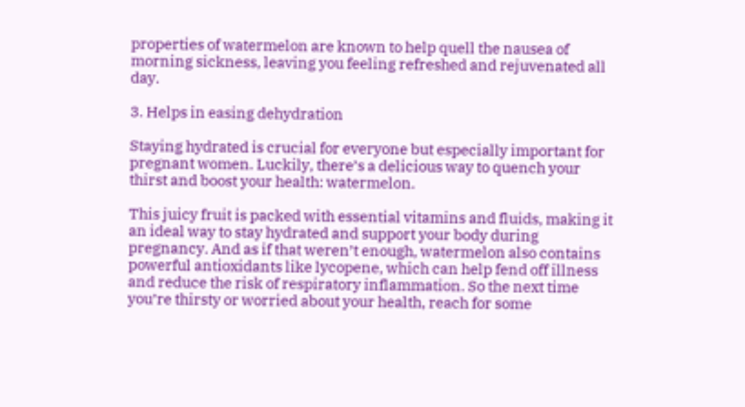properties of watermelon are known to help quell the nausea of morning sickness, leaving you feeling refreshed and rejuvenated all day.

3. Helps in easing dehydration

Staying hydrated is crucial for everyone but especially important for pregnant women. Luckily, there’s a delicious way to quench your thirst and boost your health: watermelon.

This juicy fruit is packed with essential vitamins and fluids, making it an ideal way to stay hydrated and support your body during pregnancy. And as if that weren’t enough, watermelon also contains powerful antioxidants like lycopene, which can help fend off illness and reduce the risk of respiratory inflammation. So the next time you’re thirsty or worried about your health, reach for some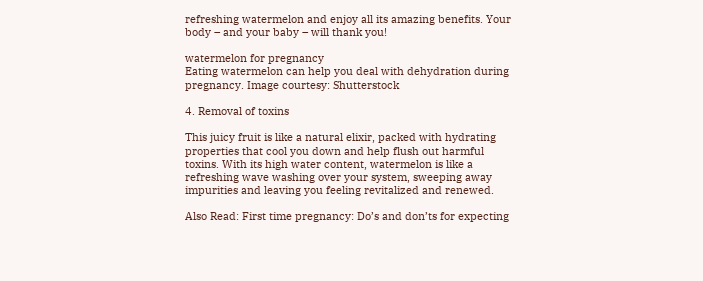refreshing watermelon and enjoy all its amazing benefits. Your body – and your baby – will thank you!

watermelon for pregnancy
Eating watermelon can help you deal with dehydration during pregnancy. Image courtesy: Shutterstock

4. Removal of toxins

This juicy fruit is like a natural elixir, packed with hydrating properties that cool you down and help flush out harmful toxins. With its high water content, watermelon is like a refreshing wave washing over your system, sweeping away impurities and leaving you feeling revitalized and renewed.

Also Read: First time pregnancy: Do’s and don’ts for expecting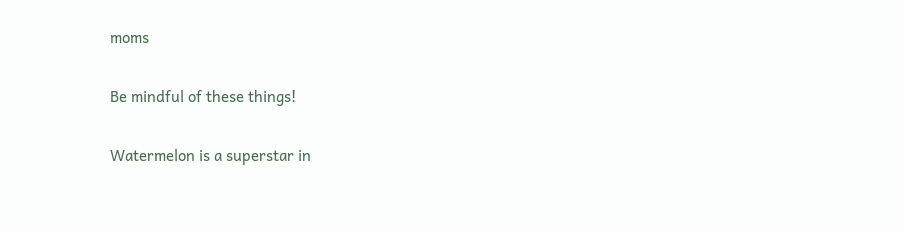moms

Be mindful of these things!

Watermelon is a superstar in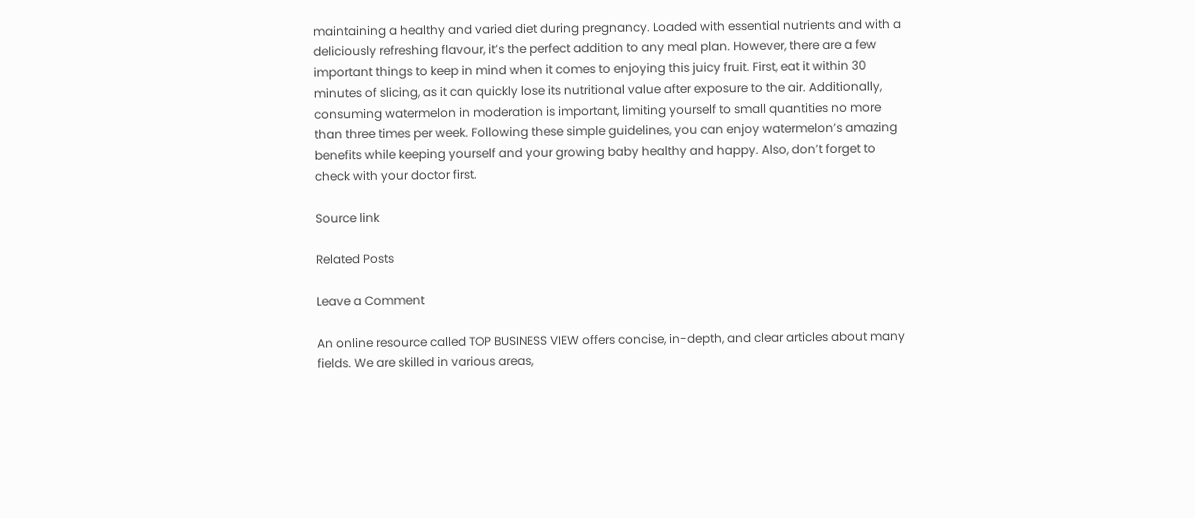maintaining a healthy and varied diet during pregnancy. Loaded with essential nutrients and with a deliciously refreshing flavour, it’s the perfect addition to any meal plan. However, there are a few important things to keep in mind when it comes to enjoying this juicy fruit. First, eat it within 30 minutes of slicing, as it can quickly lose its nutritional value after exposure to the air. Additionally, consuming watermelon in moderation is important, limiting yourself to small quantities no more than three times per week. Following these simple guidelines, you can enjoy watermelon’s amazing benefits while keeping yourself and your growing baby healthy and happy. Also, don’t forget to check with your doctor first.

Source link

Related Posts

Leave a Comment

An online resource called TOP BUSINESS VIEW offers concise, in-depth, and clear articles about many fields. We are skilled in various areas,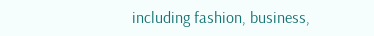including fashion, business,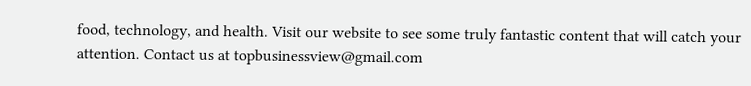food, technology, and health. Visit our website to see some truly fantastic content that will catch your attention. Contact us at topbusinessview@gmail.com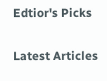Edtior's Picks

Latest Articles